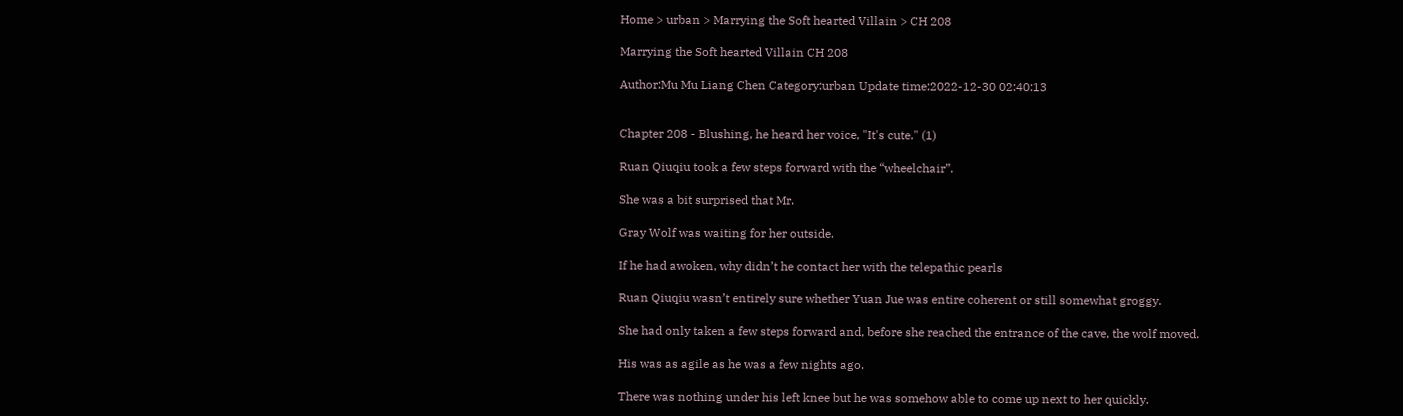Home > urban > Marrying the Soft hearted Villain > CH 208

Marrying the Soft hearted Villain CH 208

Author:Mu Mu Liang Chen Category:urban Update time:2022-12-30 02:40:13


Chapter 208 - Blushing, he heard her voice, "It's cute." (1)

Ruan Qiuqiu took a few steps forward with the “wheelchair”.

She was a bit surprised that Mr.

Gray Wolf was waiting for her outside.

If he had awoken, why didn’t he contact her with the telepathic pearls

Ruan Qiuqiu wasn’t entirely sure whether Yuan Jue was entire coherent or still somewhat groggy.

She had only taken a few steps forward and, before she reached the entrance of the cave, the wolf moved.

His was as agile as he was a few nights ago.

There was nothing under his left knee but he was somehow able to come up next to her quickly.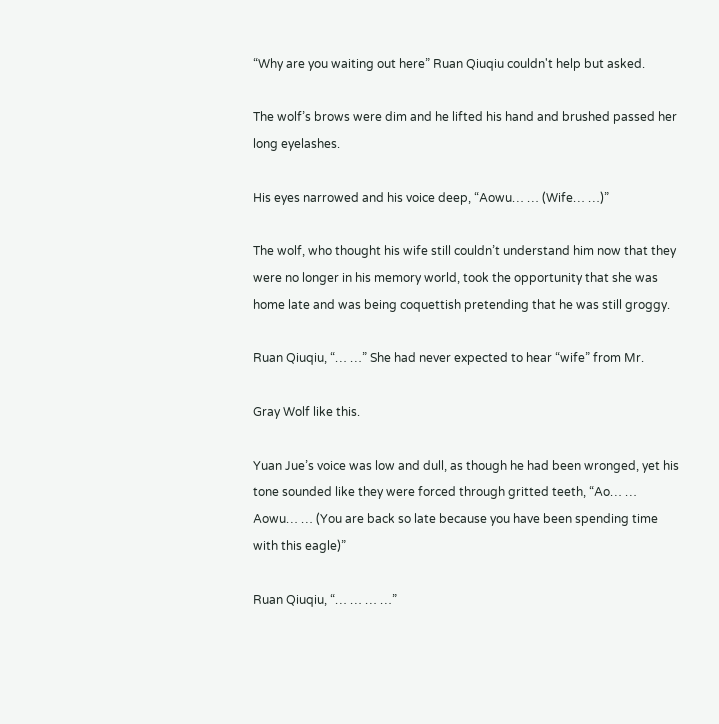“Why are you waiting out here” Ruan Qiuqiu couldn't help but asked.

The wolf’s brows were dim and he lifted his hand and brushed passed her long eyelashes.

His eyes narrowed and his voice deep, “Aowu… … (Wife… …)”

The wolf, who thought his wife still couldn’t understand him now that they were no longer in his memory world, took the opportunity that she was home late and was being coquettish pretending that he was still groggy.

Ruan Qiuqiu, “… …” She had never expected to hear “wife” from Mr.

Gray Wolf like this.

Yuan Jue’s voice was low and dull, as though he had been wronged, yet his tone sounded like they were forced through gritted teeth, “Ao… … Aowu… … (You are back so late because you have been spending time with this eagle)”

Ruan Qiuqiu, “… … … …”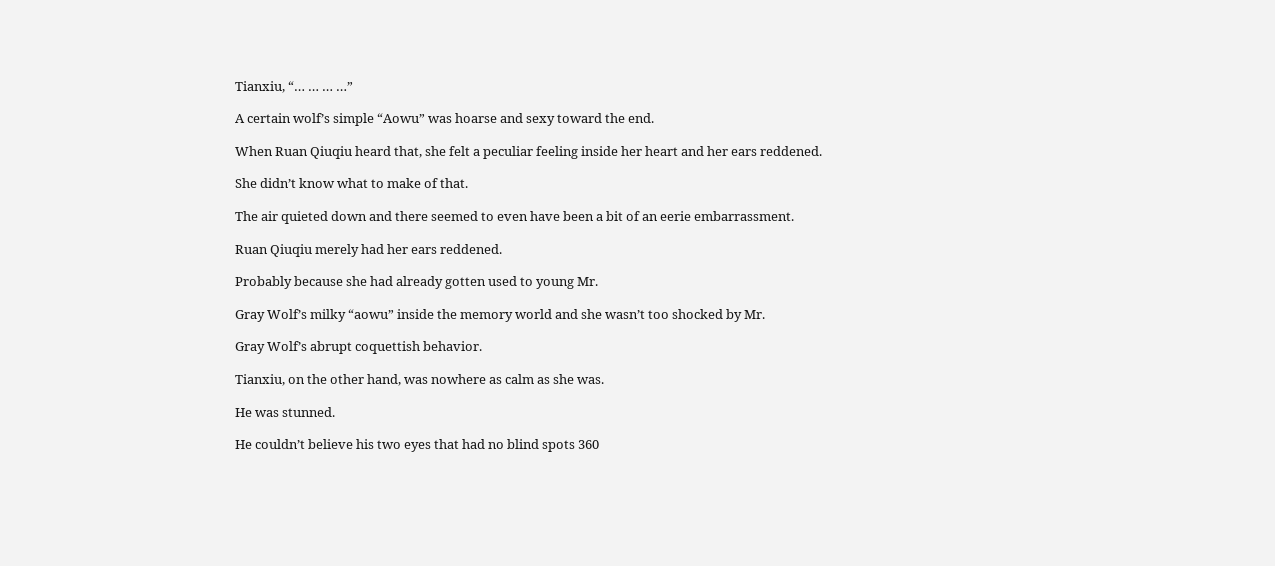Tianxiu, “… … … …”

A certain wolf’s simple “Aowu” was hoarse and sexy toward the end.

When Ruan Qiuqiu heard that, she felt a peculiar feeling inside her heart and her ears reddened.

She didn’t know what to make of that.

The air quieted down and there seemed to even have been a bit of an eerie embarrassment.

Ruan Qiuqiu merely had her ears reddened.

Probably because she had already gotten used to young Mr.

Gray Wolf’s milky “aowu” inside the memory world and she wasn’t too shocked by Mr.

Gray Wolf’s abrupt coquettish behavior.

Tianxiu, on the other hand, was nowhere as calm as she was.

He was stunned.

He couldn’t believe his two eyes that had no blind spots 360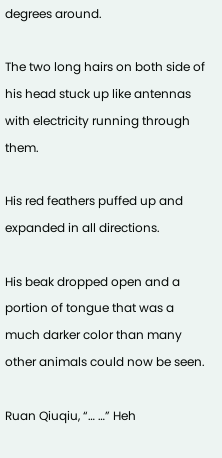degrees around.

The two long hairs on both side of his head stuck up like antennas with electricity running through them.

His red feathers puffed up and expanded in all directions.

His beak dropped open and a portion of tongue that was a much darker color than many other animals could now be seen.

Ruan Qiuqiu, “… …” Heh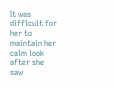It was difficult for her to maintain her calm look after she saw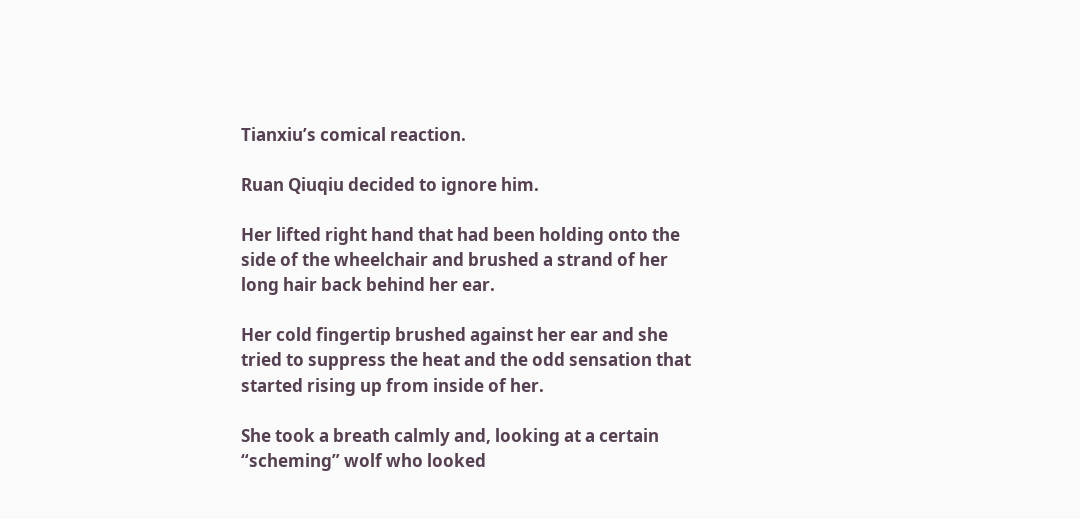Tianxiu’s comical reaction.

Ruan Qiuqiu decided to ignore him.

Her lifted right hand that had been holding onto the side of the wheelchair and brushed a strand of her long hair back behind her ear.

Her cold fingertip brushed against her ear and she tried to suppress the heat and the odd sensation that started rising up from inside of her.

She took a breath calmly and, looking at a certain “scheming” wolf who looked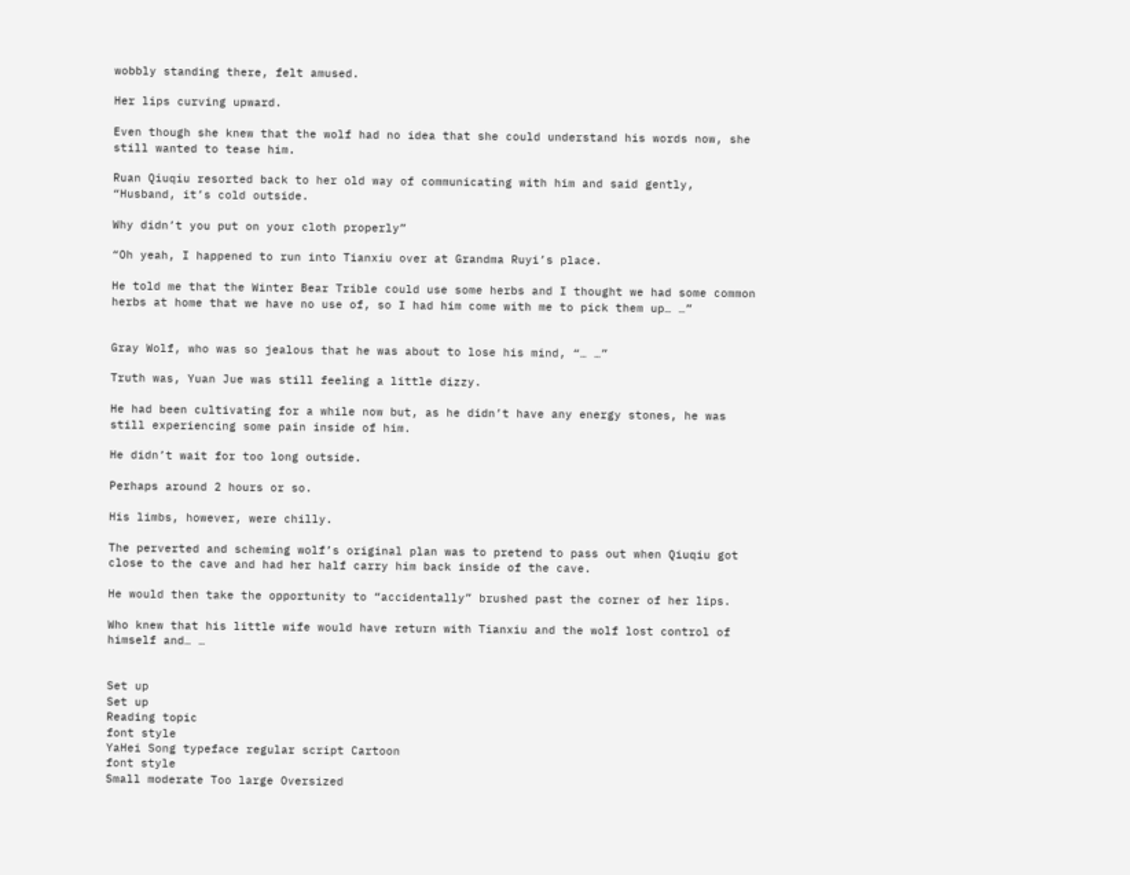wobbly standing there, felt amused.

Her lips curving upward.

Even though she knew that the wolf had no idea that she could understand his words now, she still wanted to tease him.

Ruan Qiuqiu resorted back to her old way of communicating with him and said gently, “Husband, it’s cold outside.

Why didn’t you put on your cloth properly”

“Oh yeah, I happened to run into Tianxiu over at Grandma Ruyi’s place.

He told me that the Winter Bear Trible could use some herbs and I thought we had some common herbs at home that we have no use of, so I had him come with me to pick them up… …”


Gray Wolf, who was so jealous that he was about to lose his mind, “… …”

Truth was, Yuan Jue was still feeling a little dizzy.

He had been cultivating for a while now but, as he didn’t have any energy stones, he was still experiencing some pain inside of him.

He didn’t wait for too long outside.

Perhaps around 2 hours or so.

His limbs, however, were chilly.

The perverted and scheming wolf’s original plan was to pretend to pass out when Qiuqiu got close to the cave and had her half carry him back inside of the cave.

He would then take the opportunity to “accidentally” brushed past the corner of her lips.

Who knew that his little wife would have return with Tianxiu and the wolf lost control of himself and… …


Set up
Set up
Reading topic
font style
YaHei Song typeface regular script Cartoon
font style
Small moderate Too large Oversized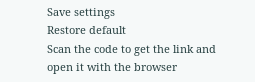Save settings
Restore default
Scan the code to get the link and open it with the browser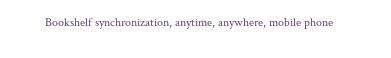Bookshelf synchronization, anytime, anywhere, mobile phone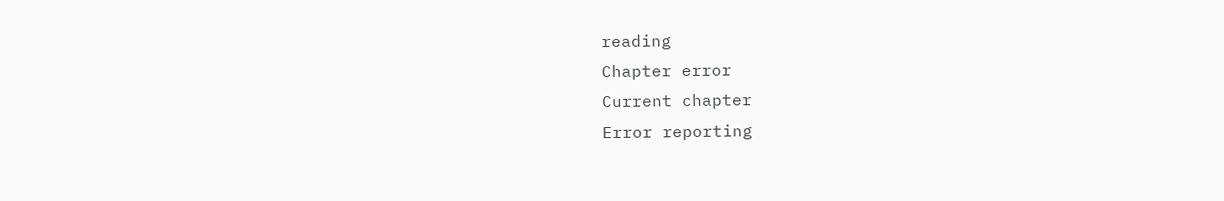reading
Chapter error
Current chapter
Error reporting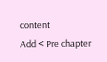content
Add < Pre chapter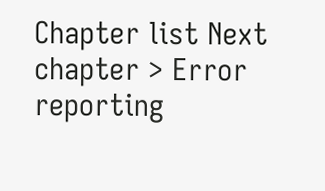Chapter list Next chapter > Error reporting